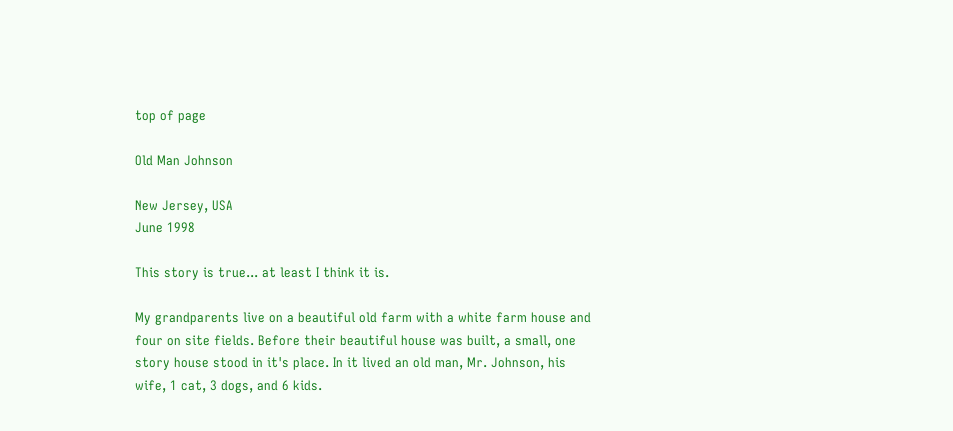top of page

Old Man Johnson

New Jersey, USA
June 1998

This story is true... at least I think it is.

My grandparents live on a beautiful old farm with a white farm house and four on site fields. Before their beautiful house was built, a small, one story house stood in it's place. In it lived an old man, Mr. Johnson, his wife, 1 cat, 3 dogs, and 6 kids.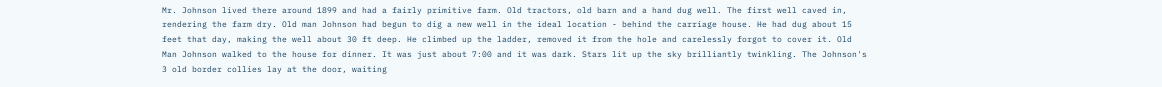Mr. Johnson lived there around 1899 and had a fairly primitive farm. Old tractors, old barn and a hand dug well. The first well caved in, rendering the farm dry. Old man Johnson had begun to dig a new well in the ideal location - behind the carriage house. He had dug about 15 feet that day, making the well about 30 ft deep. He climbed up the ladder, removed it from the hole and carelessly forgot to cover it. Old Man Johnson walked to the house for dinner. It was just about 7:00 and it was dark. Stars lit up the sky brilliantly twinkling. The Johnson's 3 old border collies lay at the door, waiting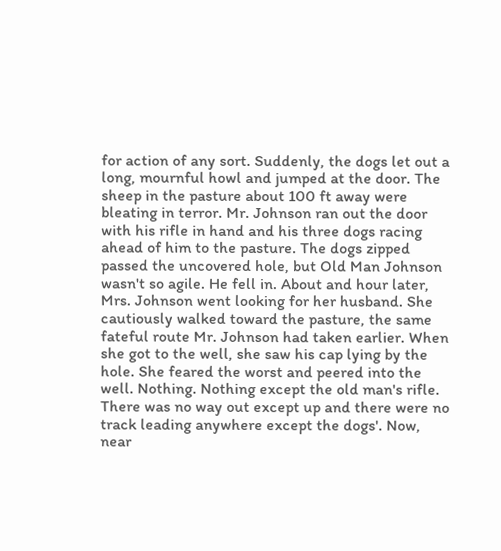for action of any sort. Suddenly, the dogs let out a long, mournful howl and jumped at the door. The sheep in the pasture about 100 ft away were bleating in terror. Mr. Johnson ran out the door with his rifle in hand and his three dogs racing ahead of him to the pasture. The dogs zipped passed the uncovered hole, but Old Man Johnson wasn't so agile. He fell in. About and hour later, Mrs. Johnson went looking for her husband. She cautiously walked toward the pasture, the same fateful route Mr. Johnson had taken earlier. When she got to the well, she saw his cap lying by the hole. She feared the worst and peered into the well. Nothing. Nothing except the old man's rifle. There was no way out except up and there were no track leading anywhere except the dogs'. Now, near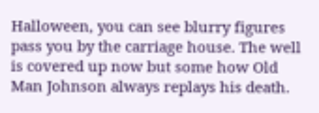Halloween, you can see blurry figures pass you by the carriage house. The well is covered up now but some how Old Man Johnson always replays his death.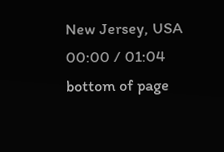New Jersey, USA
00:00 / 01:04
bottom of page